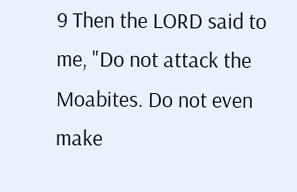9 Then the LORD said to me, "Do not attack the Moabites. Do not even make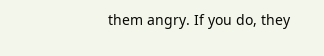them angry. If you do, they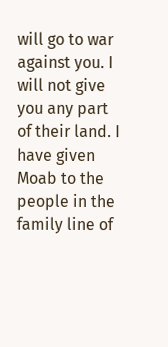will go to war against you. I will not give you any part of their land. I have given Moab to the people in the family line of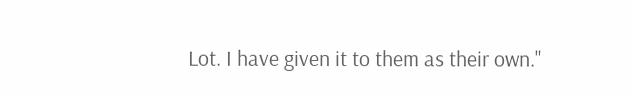Lot. I have given it to them as their own."